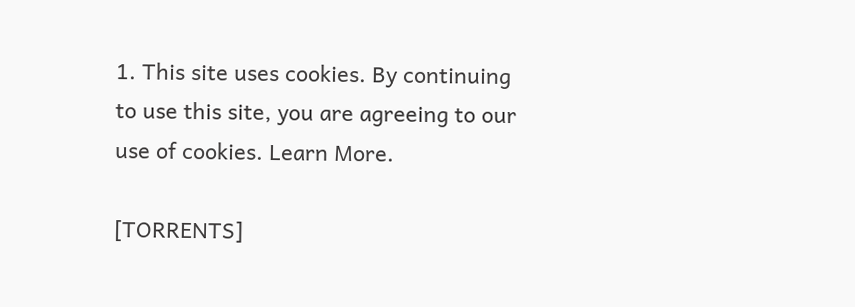1. This site uses cookies. By continuing to use this site, you are agreeing to our use of cookies. Learn More.

[TORRENTS]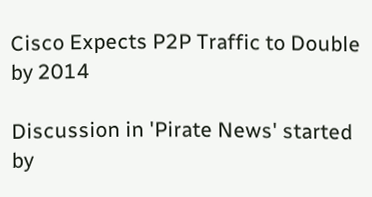Cisco Expects P2P Traffic to Double by 2014

Discussion in 'Pirate News' started by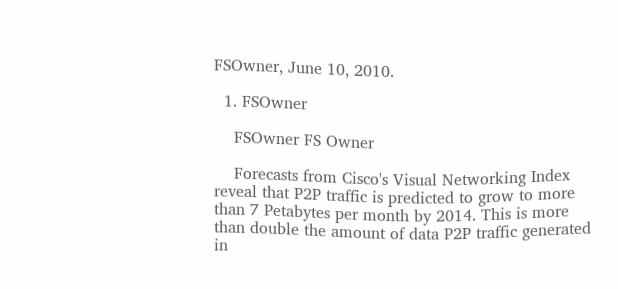FSOwner, June 10, 2010.

  1. FSOwner

    FSOwner FS Owner

    Forecasts from Cisco's Visual Networking Index reveal that P2P traffic is predicted to grow to more than 7 Petabytes per month by 2014. This is more than double the amount of data P2P traffic generated in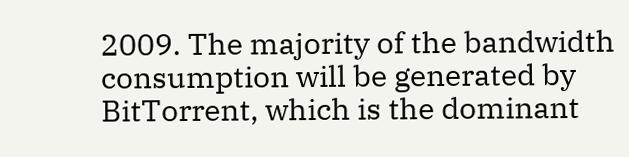2009. The majority of the bandwidth consumption will be generated by BitTorrent, which is the dominant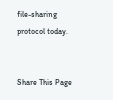file-sharing protocol today.


Share This Page